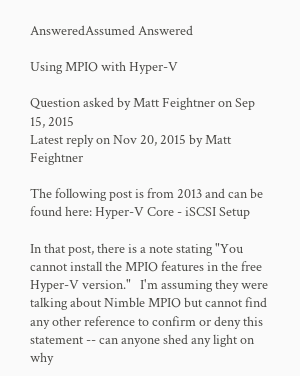AnsweredAssumed Answered

Using MPIO with Hyper-V

Question asked by Matt Feightner on Sep 15, 2015
Latest reply on Nov 20, 2015 by Matt Feightner

The following post is from 2013 and can be found here: Hyper-V Core - iSCSI Setup

In that post, there is a note stating "You cannot install the MPIO features in the free Hyper-V version."   I'm assuming they were talking about Nimble MPIO but cannot find any other reference to confirm or deny this statement -- can anyone shed any light on why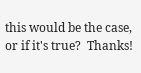this would be the case, or if it's true?  Thanks!